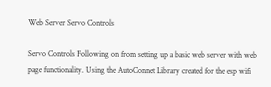Web Server Servo Controls

Servo Controls Following on from setting up a basic web server with web page functionality. Using the AutoConnet Library created for the esp wifi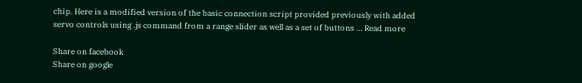chip. Here is a modified version of the basic connection script provided previously with added servo controls using .js command from a range slider as well as a set of buttons … Read more

Share on facebook
Share on google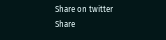Share on twitter
Share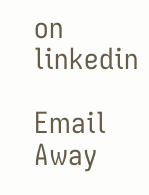on linkedin

Email Away